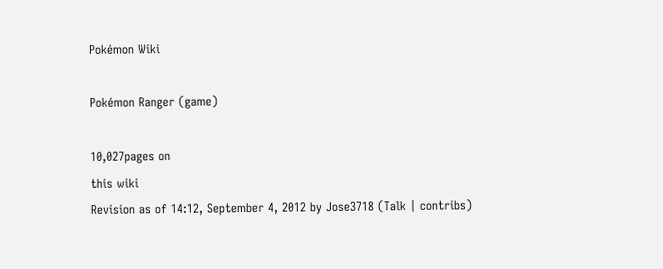Pokémon Wiki

Pokémon Ranger (game)

10,027pages on
this wiki
Revision as of 14:12, September 4, 2012 by Jose3718 (Talk | contribs)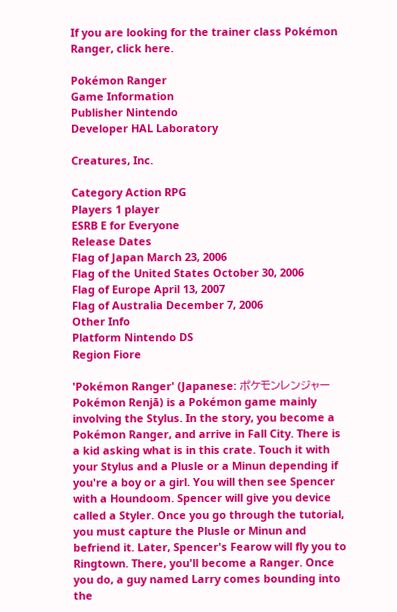If you are looking for the trainer class Pokémon Ranger, click here.

Pokémon Ranger
Game Information
Publisher Nintendo
Developer HAL Laboratory

Creatures, Inc.

Category Action RPG
Players 1 player
ESRB E for Everyone
Release Dates
Flag of Japan March 23, 2006
Flag of the United States October 30, 2006
Flag of Europe April 13, 2007
Flag of Australia December 7, 2006
Other Info
Platform Nintendo DS
Region Fiore

'Pokémon Ranger' (Japanese: ポケモンレンジャー Pokémon Renjā) is a Pokémon game mainly involving the Stylus. In the story, you become a Pokémon Ranger, and arrive in Fall City. There is a kid asking what is in this crate. Touch it with your Stylus and a Plusle or a Minun depending if you're a boy or a girl. You will then see Spencer with a Houndoom. Spencer will give you device called a Styler. Once you go through the tutorial, you must capture the Plusle or Minun and befriend it. Later, Spencer's Fearow will fly you to Ringtown. There, you'll become a Ranger. Once you do, a guy named Larry comes bounding into the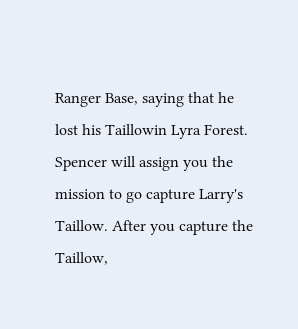Ranger Base, saying that he lost his Taillowin Lyra Forest. Spencer will assign you the mission to go capture Larry's Taillow. After you capture the Taillow,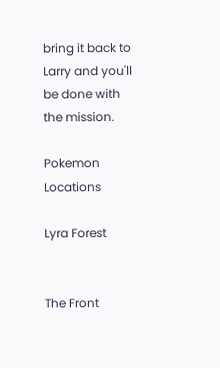bring it back to Larry and you'll be done with the mission.

Pokemon Locations

Lyra Forest


The Front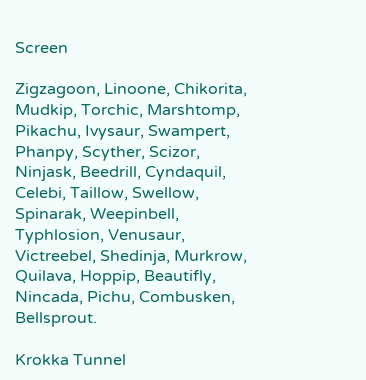Screen

Zigzagoon, Linoone, Chikorita, Mudkip, Torchic, Marshtomp, Pikachu, Ivysaur, Swampert, Phanpy, Scyther, Scizor, Ninjask, Beedrill, Cyndaquil, Celebi, Taillow, Swellow, Spinarak, Weepinbell, Typhlosion, Venusaur, Victreebel, Shedinja, Murkrow, Quilava, Hoppip, Beautifly, Nincada, Pichu, Combusken, Bellsprout.

Krokka Tunnel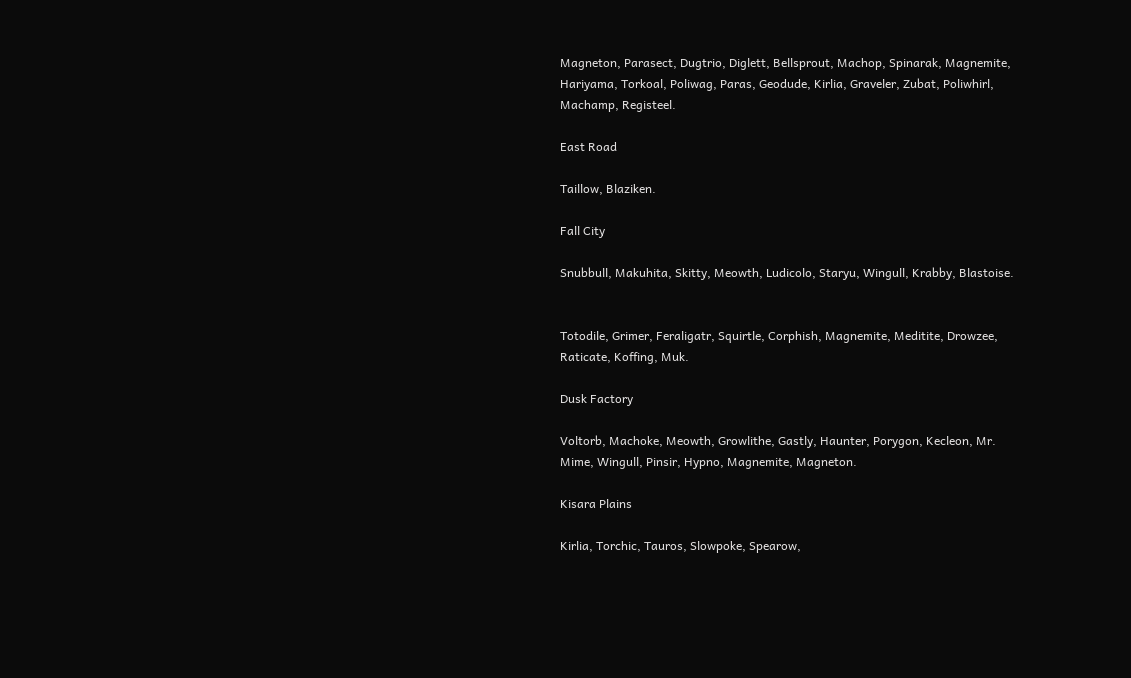Magneton, Parasect, Dugtrio, Diglett, Bellsprout, Machop, Spinarak, Magnemite, Hariyama, Torkoal, Poliwag, Paras, Geodude, Kirlia, Graveler, Zubat, Poliwhirl, Machamp, Registeel.

East Road

Taillow, Blaziken.

Fall City

Snubbull, Makuhita, Skitty, Meowth, Ludicolo, Staryu, Wingull, Krabby, Blastoise.


Totodile, Grimer, Feraligatr, Squirtle, Corphish, Magnemite, Meditite, Drowzee, Raticate, Koffing, Muk.

Dusk Factory

Voltorb, Machoke, Meowth, Growlithe, Gastly, Haunter, Porygon, Kecleon, Mr. Mime, Wingull, Pinsir, Hypno, Magnemite, Magneton.

Kisara Plains

Kirlia, Torchic, Tauros, Slowpoke, Spearow,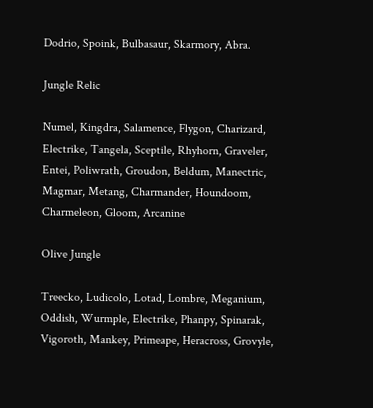Dodrio, Spoink, Bulbasaur, Skarmory, Abra.

Jungle Relic

Numel, Kingdra, Salamence, Flygon, Charizard, Electrike, Tangela, Sceptile, Rhyhorn, Graveler, Entei, Poliwrath, Groudon, Beldum, Manectric, Magmar, Metang, Charmander, Houndoom, Charmeleon, Gloom, Arcanine

Olive Jungle

Treecko, Ludicolo, Lotad, Lombre, Meganium, Oddish, Wurmple, Electrike, Phanpy, Spinarak, Vigoroth, Mankey, Primeape, Heracross, Grovyle,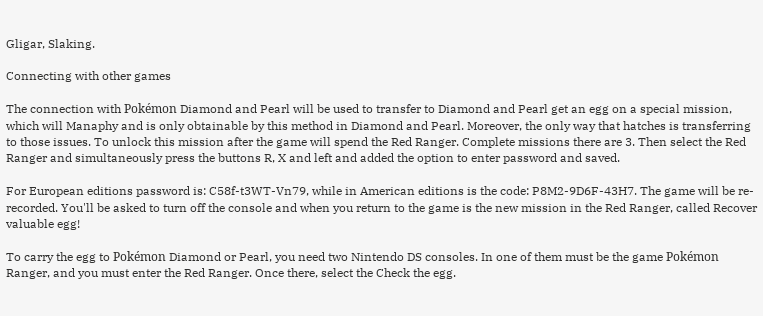Gligar, Slaking.

Connecting with other games

The connection with Pokémon Diamond and Pearl will be used to transfer to Diamond and Pearl get an egg on a special mission, which will Manaphy and is only obtainable by this method in Diamond and Pearl. Moreover, the only way that hatches is transferring to those issues. To unlock this mission after the game will spend the Red Ranger. Complete missions there are 3. Then select the Red Ranger and simultaneously press the buttons R, X and left and added the option to enter password and saved.

For European editions password is: C58f-t3WT-Vn79, while in American editions is the code: P8M2-9D6F-43H7. The game will be re-recorded. You'll be asked to turn off the console and when you return to the game is the new mission in the Red Ranger, called Recover valuable egg!

To carry the egg to Pokémon Diamond or Pearl, you need two Nintendo DS consoles. In one of them must be the game Pokémon Ranger, and you must enter the Red Ranger. Once there, select the Check the egg.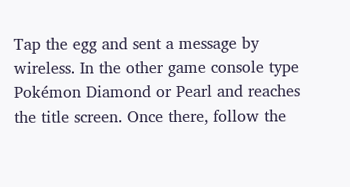Tap the egg and sent a message by wireless. In the other game console type Pokémon Diamond or Pearl and reaches the title screen. Once there, follow the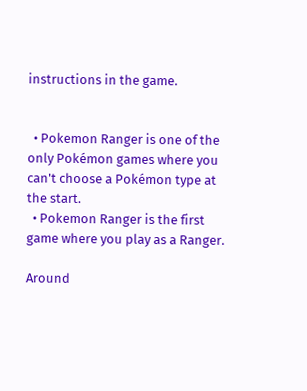instructions in the game.


  • Pokemon Ranger is one of the only Pokémon games where you can't choose a Pokémon type at the start.
  • Pokemon Ranger is the first game where you play as a Ranger.

Around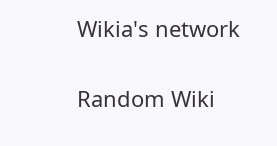Wikia's network

Random Wiki